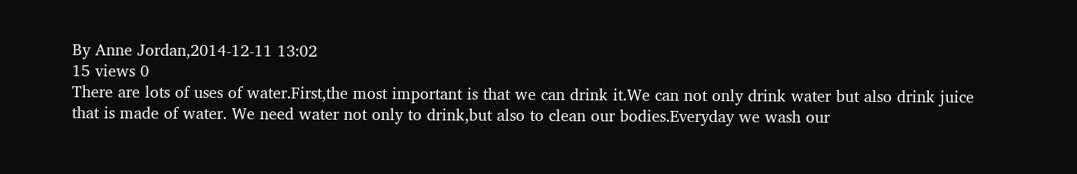By Anne Jordan,2014-12-11 13:02
15 views 0
There are lots of uses of water.First,the most important is that we can drink it.We can not only drink water but also drink juice that is made of water. We need water not only to drink,but also to clean our bodies.Everyday we wash our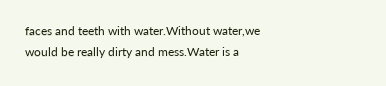faces and teeth with water.Without water,we would be really dirty and mess.Water is a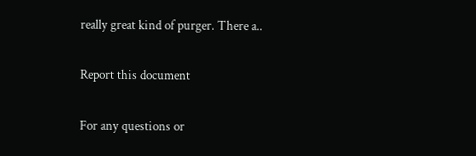really great kind of purger. There a..

Report this document

For any questions or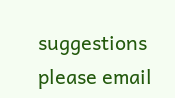suggestions please email